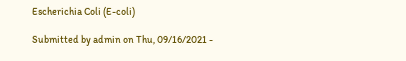Escherichia Coli (E-coli)

Submitted by admin on Thu, 09/16/2021 -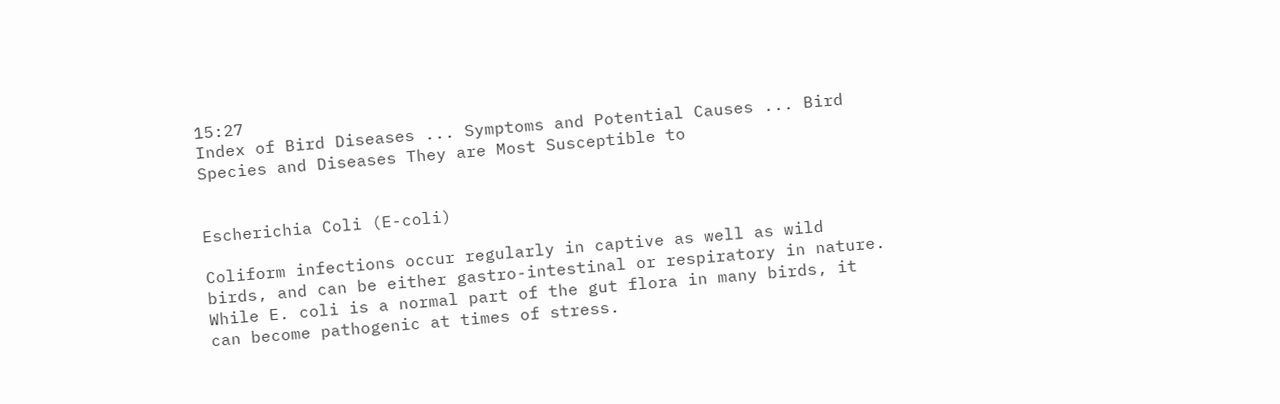15:27
Index of Bird Diseases ... Symptoms and Potential Causes ... Bird Species and Diseases They are Most Susceptible to


Escherichia Coli (E-coli)

Coliform infections occur regularly in captive as well as wild birds, and can be either gastro-intestinal or respiratory in nature. While E. coli is a normal part of the gut flora in many birds, it can become pathogenic at times of stress.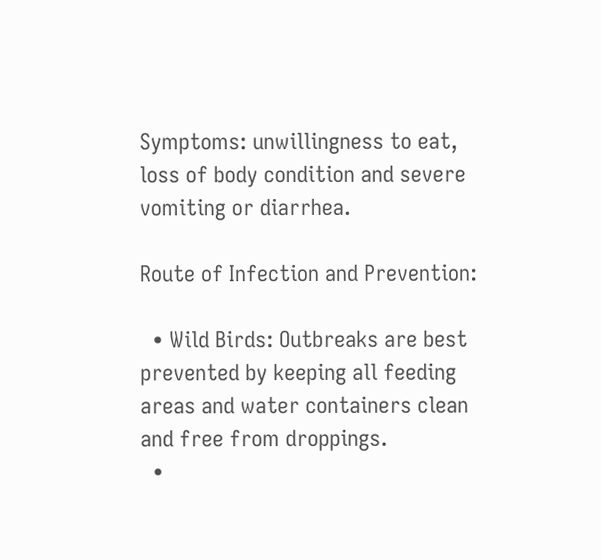Symptoms: unwillingness to eat, loss of body condition and severe vomiting or diarrhea.

Route of Infection and Prevention:

  • Wild Birds: Outbreaks are best prevented by keeping all feeding areas and water containers clean and free from droppings.
  •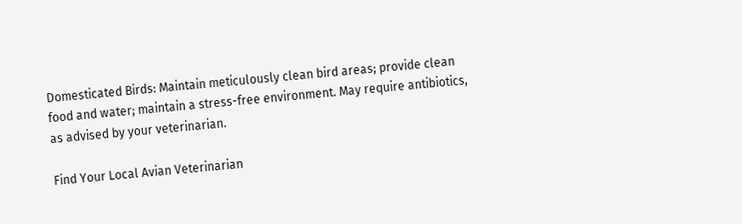Domesticated Birds: Maintain meticulously clean bird areas; provide clean food and water; maintain a stress-free environment. May require antibiotics, as advised by your veterinarian.

Find Your Local Avian Veterinarian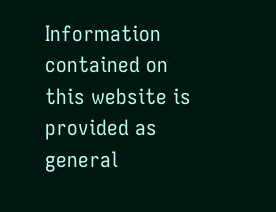Information contained on this website is provided as general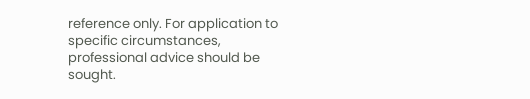reference only. For application to specific circumstances, professional advice should be sought.